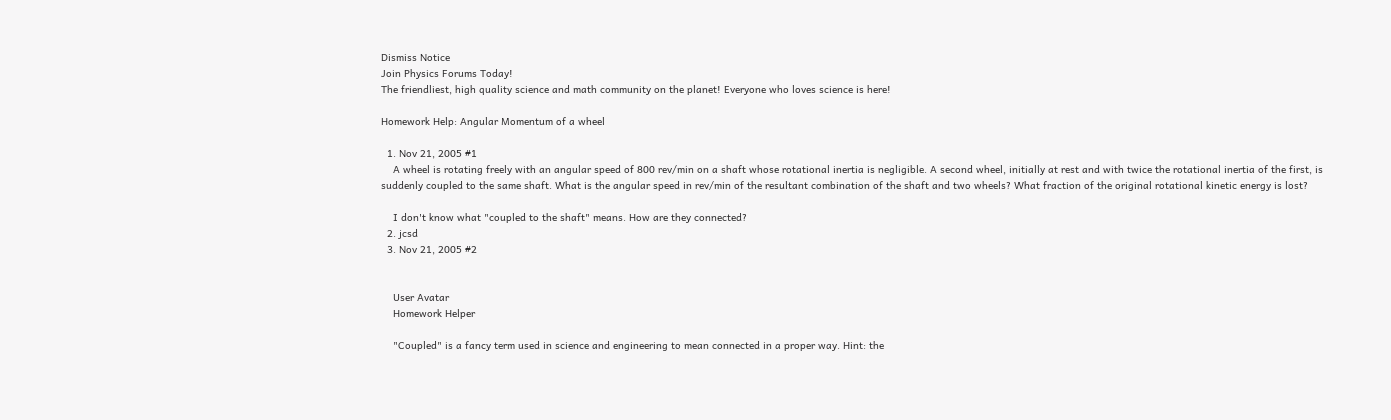Dismiss Notice
Join Physics Forums Today!
The friendliest, high quality science and math community on the planet! Everyone who loves science is here!

Homework Help: Angular Momentum of a wheel

  1. Nov 21, 2005 #1
    A wheel is rotating freely with an angular speed of 800 rev/min on a shaft whose rotational inertia is negligible. A second wheel, initially at rest and with twice the rotational inertia of the first, is suddenly coupled to the same shaft. What is the angular speed in rev/min of the resultant combination of the shaft and two wheels? What fraction of the original rotational kinetic energy is lost?

    I don't know what "coupled to the shaft" means. How are they connected?
  2. jcsd
  3. Nov 21, 2005 #2


    User Avatar
    Homework Helper

    "Coupled" is a fancy term used in science and engineering to mean connected in a proper way. Hint: the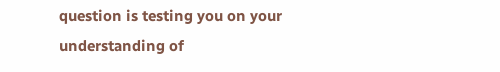question is testing you on your understanding of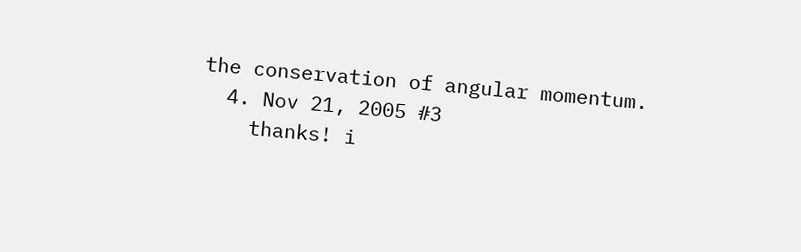the conservation of angular momentum.
  4. Nov 21, 2005 #3
    thanks! i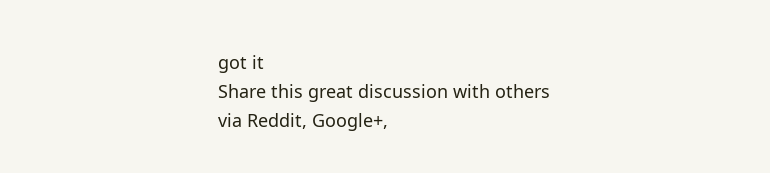got it
Share this great discussion with others via Reddit, Google+,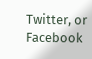Twitter, or Facebook